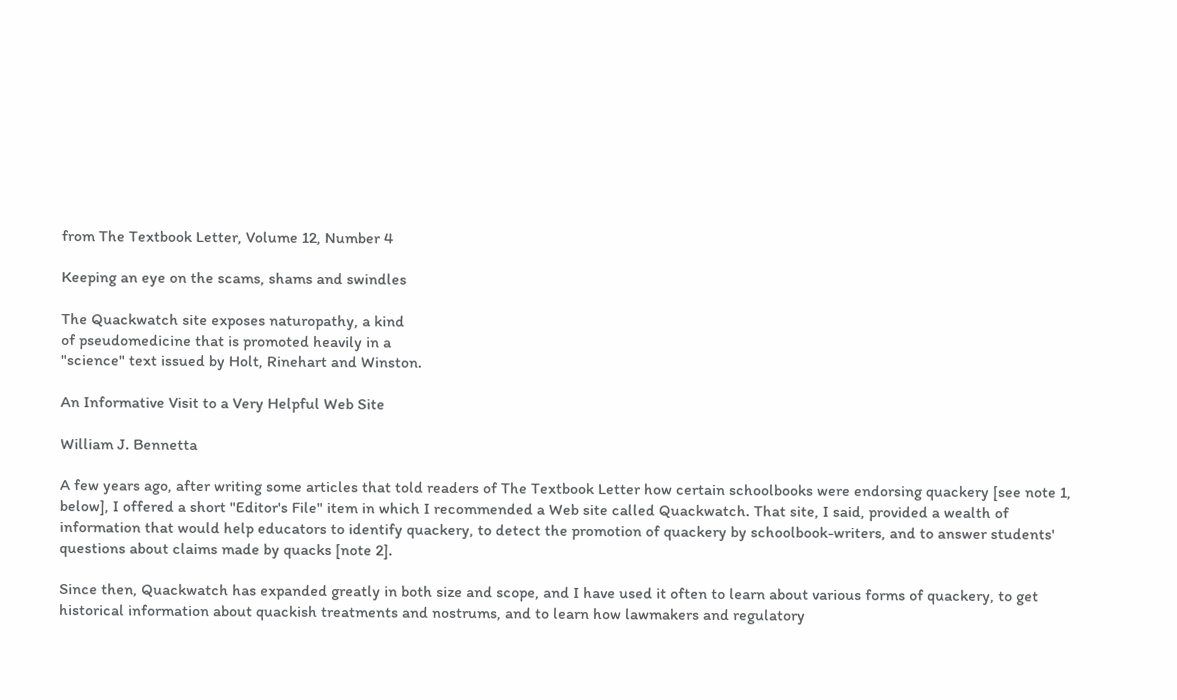from The Textbook Letter, Volume 12, Number 4

Keeping an eye on the scams, shams and swindles

The Quackwatch site exposes naturopathy, a kind
of pseudomedicine that is promoted heavily in a
"science" text issued by Holt, Rinehart and Winston.

An Informative Visit to a Very Helpful Web Site

William J. Bennetta

A few years ago, after writing some articles that told readers of The Textbook Letter how certain schoolbooks were endorsing quackery [see note 1, below], I offered a short "Editor's File" item in which I recommended a Web site called Quackwatch. That site, I said, provided a wealth of information that would help educators to identify quackery, to detect the promotion of quackery by schoolbook-writers, and to answer students' questions about claims made by quacks [note 2].

Since then, Quackwatch has expanded greatly in both size and scope, and I have used it often to learn about various forms of quackery, to get historical information about quackish treatments and nostrums, and to learn how lawmakers and regulatory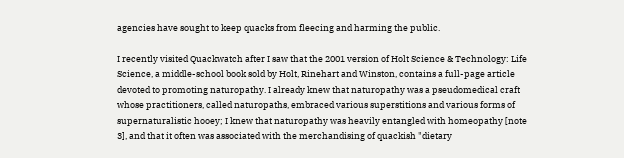agencies have sought to keep quacks from fleecing and harming the public.

I recently visited Quackwatch after I saw that the 2001 version of Holt Science & Technology: Life Science, a middle-school book sold by Holt, Rinehart and Winston, contains a full-page article devoted to promoting naturopathy. I already knew that naturopathy was a pseudomedical craft whose practitioners, called naturopaths, embraced various superstitions and various forms of supernaturalistic hooey; I knew that naturopathy was heavily entangled with homeopathy [note 3], and that it often was associated with the merchandising of quackish "dietary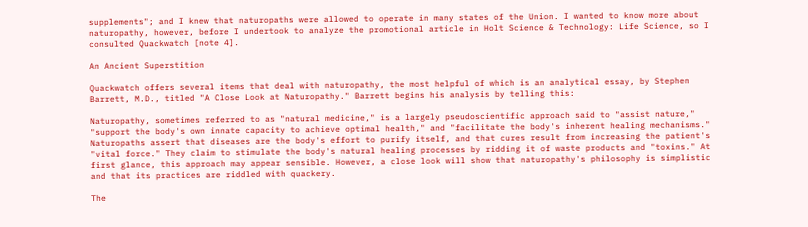supplements"; and I knew that naturopaths were allowed to operate in many states of the Union. I wanted to know more about naturopathy, however, before I undertook to analyze the promotional article in Holt Science & Technology: Life Science, so I consulted Quackwatch [note 4].

An Ancient Superstition

Quackwatch offers several items that deal with naturopathy, the most helpful of which is an analytical essay, by Stephen Barrett, M.D., titled "A Close Look at Naturopathy." Barrett begins his analysis by telling this:

Naturopathy, sometimes referred to as "natural medicine," is a largely pseudoscientific approach said to "assist nature," "support the body's own innate capacity to achieve optimal health," and "facilitate the body's inherent healing mechanisms." Naturopaths assert that diseases are the body's effort to purify itself, and that cures result from increasing the patient's "vital force." They claim to stimulate the body's natural healing processes by ridding it of waste products and "toxins." At first glance, this approach may appear sensible. However, a close look will show that naturopathy's philosophy is simplistic and that its practices are riddled with quackery.

The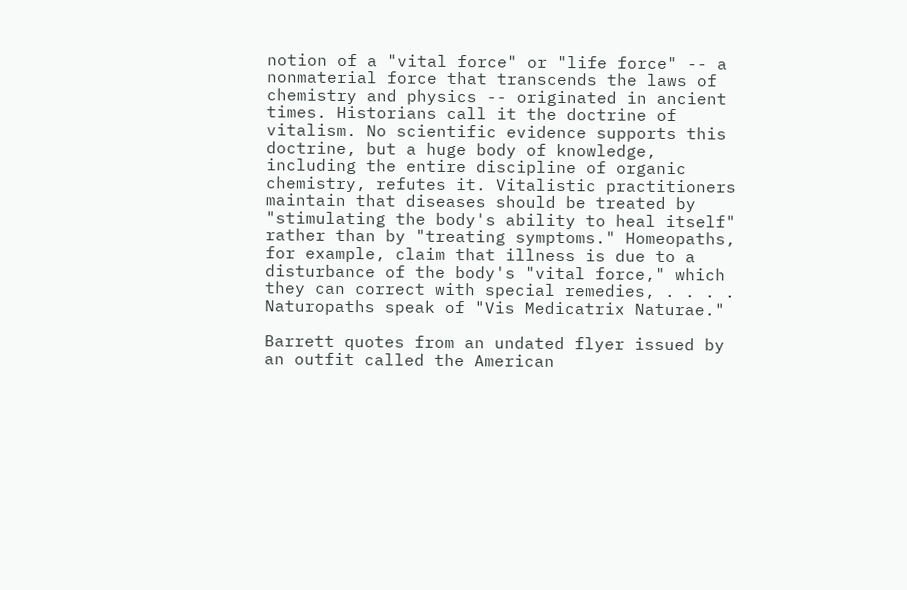notion of a "vital force" or "life force" -- a nonmaterial force that transcends the laws of chemistry and physics -- originated in ancient times. Historians call it the doctrine of vitalism. No scientific evidence supports this doctrine, but a huge body of knowledge, including the entire discipline of organic chemistry, refutes it. Vitalistic practitioners maintain that diseases should be treated by "stimulating the body's ability to heal itself" rather than by "treating symptoms." Homeopaths, for example, claim that illness is due to a disturbance of the body's "vital force," which they can correct with special remedies, . . . . Naturopaths speak of "Vis Medicatrix Naturae."

Barrett quotes from an undated flyer issued by an outfit called the American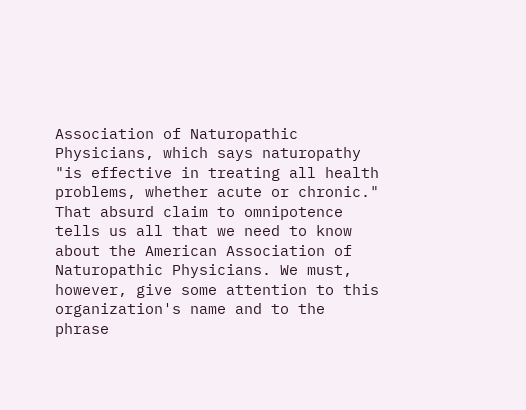Association of Naturopathic Physicians, which says naturopathy "is effective in treating all health problems, whether acute or chronic." That absurd claim to omnipotence tells us all that we need to know about the American Association of Naturopathic Physicians. We must, however, give some attention to this organization's name and to the phrase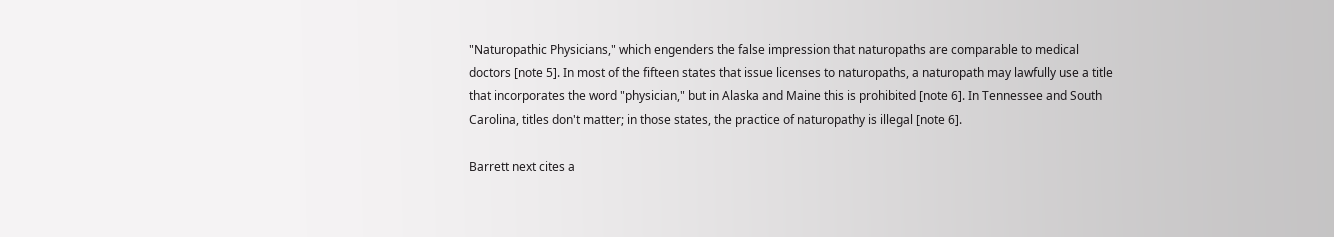"Naturopathic Physicians," which engenders the false impression that naturopaths are comparable to medical doctors [note 5]. In most of the fifteen states that issue licenses to naturopaths, a naturopath may lawfully use a title that incorporates the word "physician," but in Alaska and Maine this is prohibited [note 6]. In Tennessee and South Carolina, titles don't matter; in those states, the practice of naturopathy is illegal [note 6].

Barrett next cites a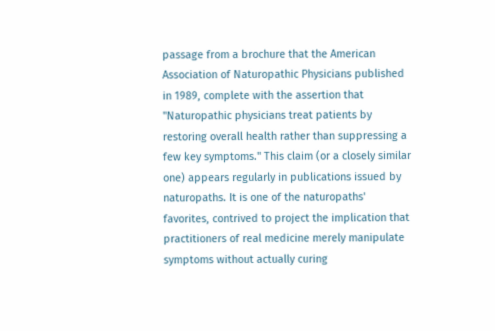passage from a brochure that the American Association of Naturopathic Physicians published in 1989, complete with the assertion that "Naturopathic physicians treat patients by restoring overall health rather than suppressing a few key symptoms." This claim (or a closely similar one) appears regularly in publications issued by naturopaths. It is one of the naturopaths' favorites, contrived to project the implication that practitioners of real medicine merely manipulate symptoms without actually curing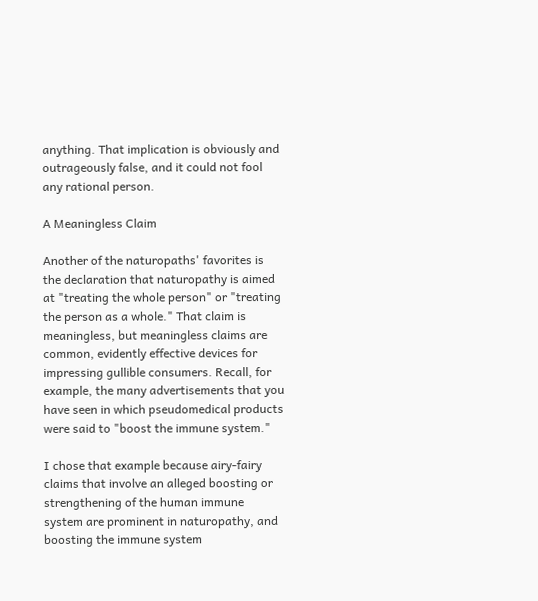anything. That implication is obviously and outrageously false, and it could not fool any rational person.

A Meaningless Claim

Another of the naturopaths' favorites is the declaration that naturopathy is aimed at "treating the whole person" or "treating the person as a whole." That claim is meaningless, but meaningless claims are common, evidently effective devices for impressing gullible consumers. Recall, for example, the many advertisements that you have seen in which pseudomedical products were said to "boost the immune system."

I chose that example because airy-fairy claims that involve an alleged boosting or strengthening of the human immune system are prominent in naturopathy, and boosting the immune system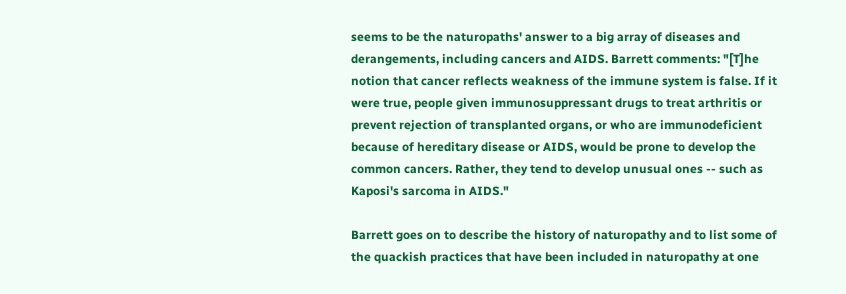seems to be the naturopaths' answer to a big array of diseases and derangements, including cancers and AIDS. Barrett comments: "[T]he notion that cancer reflects weakness of the immune system is false. If it were true, people given immunosuppressant drugs to treat arthritis or prevent rejection of transplanted organs, or who are immunodeficient because of hereditary disease or AIDS, would be prone to develop the common cancers. Rather, they tend to develop unusual ones -- such as Kaposi's sarcoma in AIDS."

Barrett goes on to describe the history of naturopathy and to list some of the quackish practices that have been included in naturopathy at one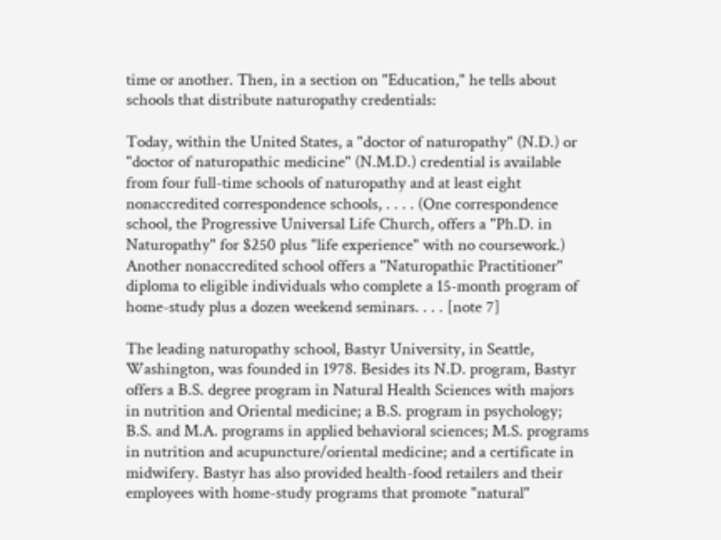time or another. Then, in a section on "Education," he tells about schools that distribute naturopathy credentials:

Today, within the United States, a "doctor of naturopathy" (N.D.) or "doctor of naturopathic medicine" (N.M.D.) credential is available from four full-time schools of naturopathy and at least eight nonaccredited correspondence schools, . . . . (One correspondence school, the Progressive Universal Life Church, offers a "Ph.D. in Naturopathy" for $250 plus "life experience" with no coursework.) Another nonaccredited school offers a "Naturopathic Practitioner" diploma to eligible individuals who complete a 15-month program of home-study plus a dozen weekend seminars. . . . [note 7]

The leading naturopathy school, Bastyr University, in Seattle, Washington, was founded in 1978. Besides its N.D. program, Bastyr offers a B.S. degree program in Natural Health Sciences with majors in nutrition and Oriental medicine; a B.S. program in psychology; B.S. and M.A. programs in applied behavioral sciences; M.S. programs in nutrition and acupuncture/oriental medicine; and a certificate in midwifery. Bastyr has also provided health-food retailers and their employees with home-study programs that promote "natural"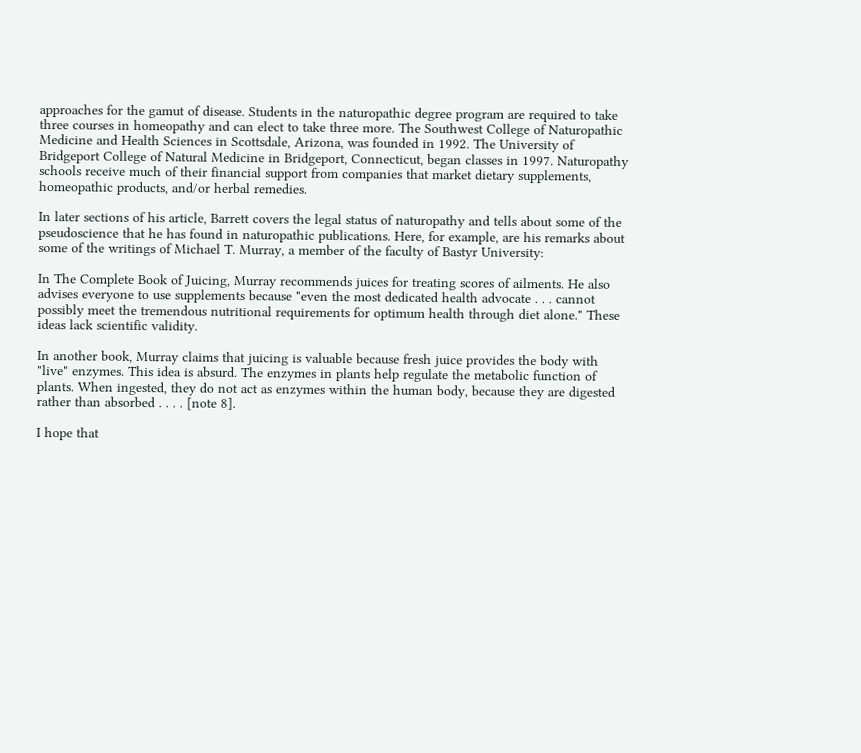approaches for the gamut of disease. Students in the naturopathic degree program are required to take three courses in homeopathy and can elect to take three more. The Southwest College of Naturopathic Medicine and Health Sciences in Scottsdale, Arizona, was founded in 1992. The University of Bridgeport College of Natural Medicine in Bridgeport, Connecticut, began classes in 1997. Naturopathy schools receive much of their financial support from companies that market dietary supplements, homeopathic products, and/or herbal remedies.

In later sections of his article, Barrett covers the legal status of naturopathy and tells about some of the pseudoscience that he has found in naturopathic publications. Here, for example, are his remarks about some of the writings of Michael T. Murray, a member of the faculty of Bastyr University:

In The Complete Book of Juicing, Murray recommends juices for treating scores of ailments. He also advises everyone to use supplements because "even the most dedicated health advocate . . . cannot possibly meet the tremendous nutritional requirements for optimum health through diet alone." These ideas lack scientific validity.

In another book, Murray claims that juicing is valuable because fresh juice provides the body with "live" enzymes. This idea is absurd. The enzymes in plants help regulate the metabolic function of plants. When ingested, they do not act as enzymes within the human body, because they are digested rather than absorbed . . . . [note 8].

I hope that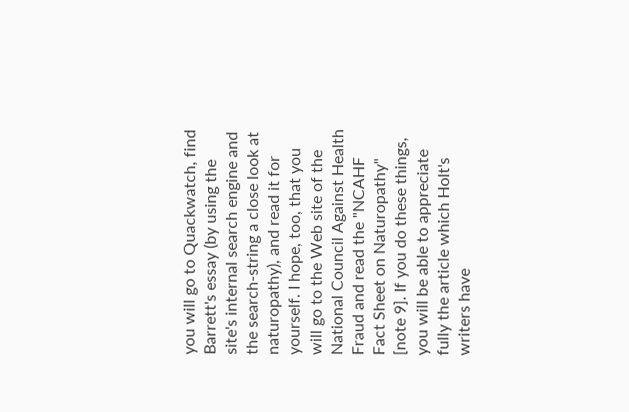you will go to Quackwatch, find Barrett's essay (by using the site's internal search engine and the search-string a close look at naturopathy), and read it for yourself. I hope, too, that you will go to the Web site of the National Council Against Health Fraud and read the "NCAHF Fact Sheet on Naturopathy" [note 9]. If you do these things, you will be able to appreciate fully the article which Holt's writers have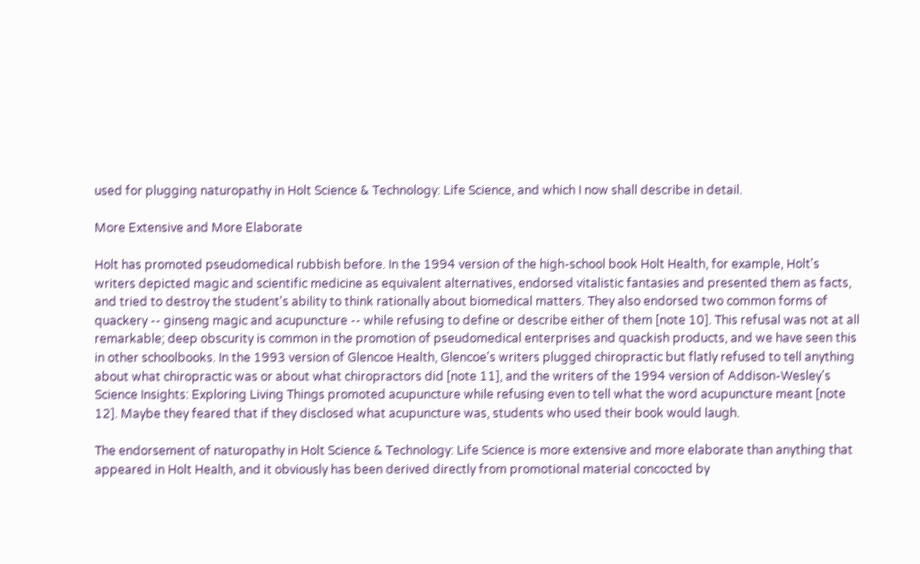used for plugging naturopathy in Holt Science & Technology: Life Science, and which I now shall describe in detail.

More Extensive and More Elaborate

Holt has promoted pseudomedical rubbish before. In the 1994 version of the high-school book Holt Health, for example, Holt's writers depicted magic and scientific medicine as equivalent alternatives, endorsed vitalistic fantasies and presented them as facts, and tried to destroy the student's ability to think rationally about biomedical matters. They also endorsed two common forms of quackery -- ginseng magic and acupuncture -- while refusing to define or describe either of them [note 10]. This refusal was not at all remarkable; deep obscurity is common in the promotion of pseudomedical enterprises and quackish products, and we have seen this in other schoolbooks. In the 1993 version of Glencoe Health, Glencoe's writers plugged chiropractic but flatly refused to tell anything about what chiropractic was or about what chiropractors did [note 11], and the writers of the 1994 version of Addison-Wesley's Science Insights: Exploring Living Things promoted acupuncture while refusing even to tell what the word acupuncture meant [note 12]. Maybe they feared that if they disclosed what acupuncture was, students who used their book would laugh.

The endorsement of naturopathy in Holt Science & Technology: Life Science is more extensive and more elaborate than anything that appeared in Holt Health, and it obviously has been derived directly from promotional material concocted by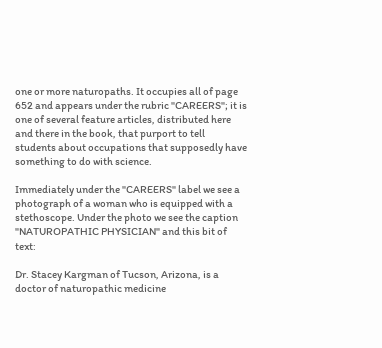one or more naturopaths. It occupies all of page 652 and appears under the rubric "CAREERS"; it is one of several feature articles, distributed here and there in the book, that purport to tell students about occupations that supposedly have something to do with science.

Immediately under the "CAREERS" label we see a photograph of a woman who is equipped with a stethoscope. Under the photo we see the caption "NATUROPATHIC PHYSICIAN" and this bit of text:

Dr. Stacey Kargman of Tucson, Arizona, is a doctor of naturopathic medicine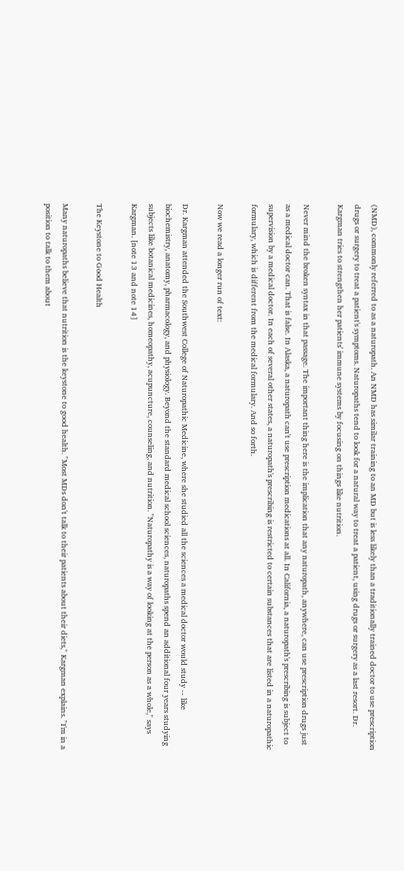(NMD), commonly referred to as a naturopath. An NMD has similar training to an MD but is less likely than a traditionally trained doctor to use prescription drugs or surgery to treat a patient's symptoms. Naturopaths tend to look for a natural way to treat a patient, using drugs or surgery as a last resort. Dr. Kargman tries to strengthen her patients' immune systems by focusing on things like nutrition.

Never mind the broken syntax in that passage. The important thing here is the implication that any naturopath, anywhere, can use prescription drugs just as a medical doctor can. That is false. In Alaska, a naturopath can't use prescription medications at all. In California, a naturopath's prescribing is subject to supervision by a medical doctor. In each of several other states, a naturopath's prescribing is restricted to certain substances that are listed in a naturopathic formulary, which is different from the medical formulary. And so forth.

Now we read a longer run of text:

Dr. Kargman attended the Southwest College of Naturopathic Medicine, where she studied all the sciences a medical doctor would study -- like biochemistry, anatomy, pharmacology, and physiology. Beyond the standard medical school sciences, naturopaths spend an additional four years studying subjects like botanical medicines, homeopathy, acupuncture, counseling, and nutrition. "Naturopathy is a way of looking at the person as a whole," says Kargman. [note 13 and note 14]

The Keystone to Good Health

Many naturopaths believe that nutrition is the keystone to good health. "Most MDs don't talk to their patients about their diets," Kargman explains. "I'm in a position to talk to them about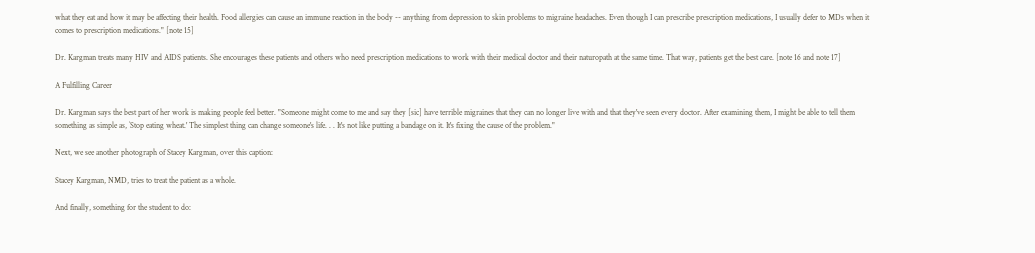what they eat and how it may be affecting their health. Food allergies can cause an immune reaction in the body -- anything from depression to skin problems to migraine headaches. Even though I can prescribe prescription medications, I usually defer to MDs when it comes to prescription medications." [note 15]

Dr. Kargman treats many HIV and AIDS patients. She encourages these patients and others who need prescription medications to work with their medical doctor and their naturopath at the same time. That way, patients get the best care. [note 16 and note 17]

A Fulfilling Career

Dr. Kargman says the best part of her work is making people feel better. "Someone might come to me and say they [sic] have terrible migraines that they can no longer live with and that they've seen every doctor. After examining them, I might be able to tell them something as simple as, `Stop eating wheat.' The simplest thing can change someone's life. . . It's not like putting a bandage on it. It's fixing the cause of the problem."

Next, we see another photograph of Stacey Kargman, over this caption:

Stacey Kargman, NMD, tries to treat the patient as a whole.

And finally, something for the student to do: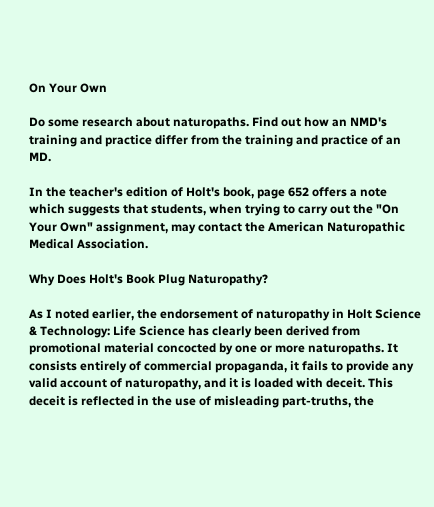On Your Own

Do some research about naturopaths. Find out how an NMD's training and practice differ from the training and practice of an MD.

In the teacher's edition of Holt's book, page 652 offers a note which suggests that students, when trying to carry out the "On Your Own" assignment, may contact the American Naturopathic Medical Association.

Why Does Holt's Book Plug Naturopathy?

As I noted earlier, the endorsement of naturopathy in Holt Science & Technology: Life Science has clearly been derived from promotional material concocted by one or more naturopaths. It consists entirely of commercial propaganda, it fails to provide any valid account of naturopathy, and it is loaded with deceit. This deceit is reflected in the use of misleading part-truths, the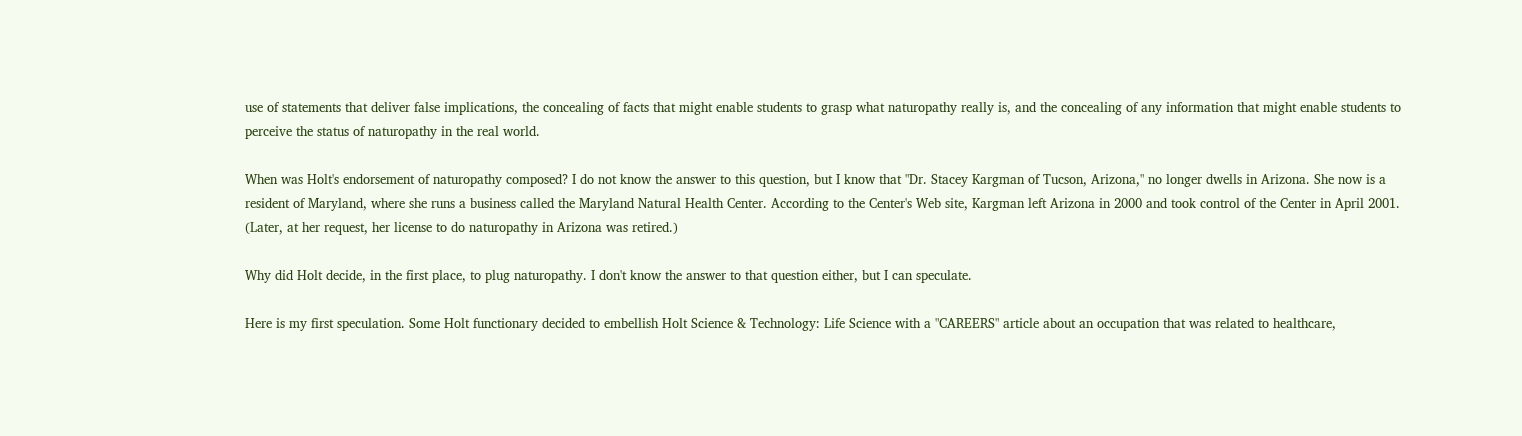use of statements that deliver false implications, the concealing of facts that might enable students to grasp what naturopathy really is, and the concealing of any information that might enable students to perceive the status of naturopathy in the real world.

When was Holt's endorsement of naturopathy composed? I do not know the answer to this question, but I know that "Dr. Stacey Kargman of Tucson, Arizona," no longer dwells in Arizona. She now is a resident of Maryland, where she runs a business called the Maryland Natural Health Center. According to the Center's Web site, Kargman left Arizona in 2000 and took control of the Center in April 2001. (Later, at her request, her license to do naturopathy in Arizona was retired.)

Why did Holt decide, in the first place, to plug naturopathy. I don't know the answer to that question either, but I can speculate.

Here is my first speculation. Some Holt functionary decided to embellish Holt Science & Technology: Life Science with a "CAREERS" article about an occupation that was related to healthcare,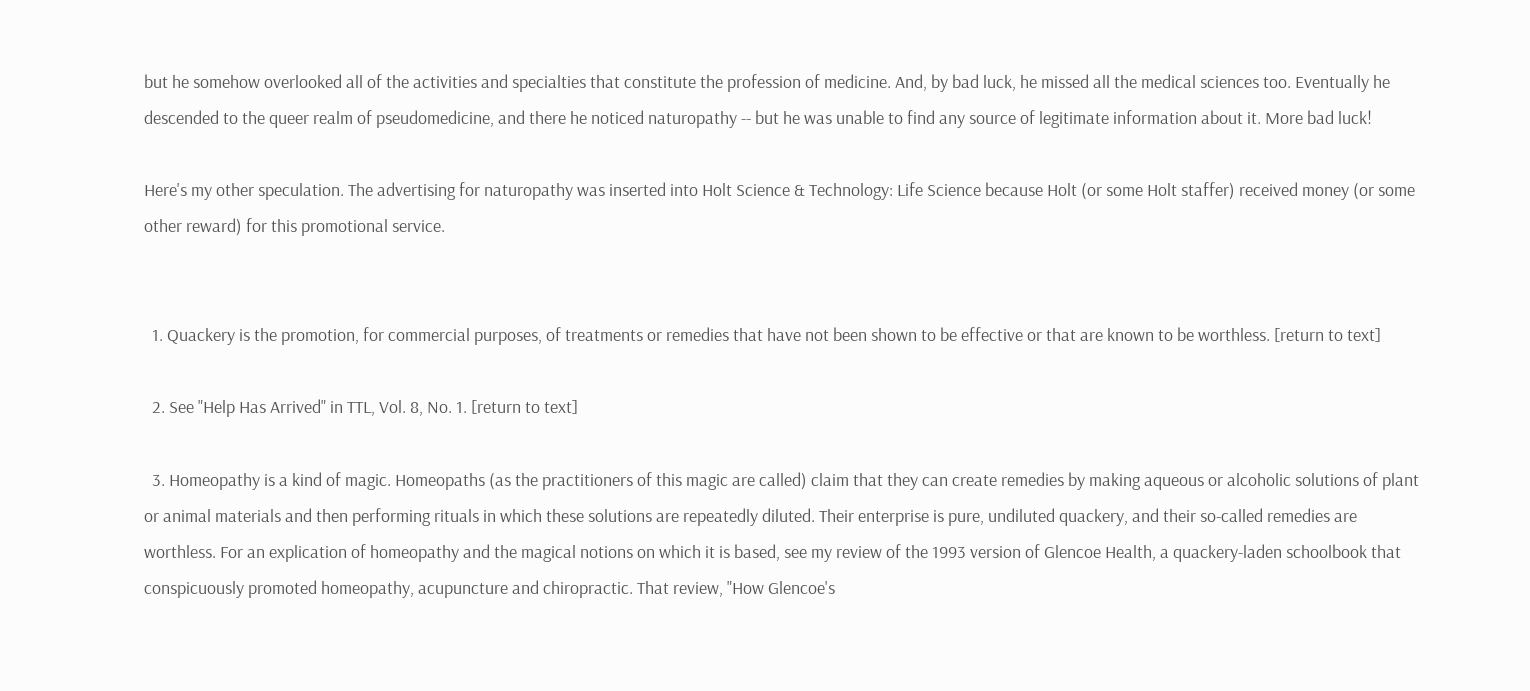but he somehow overlooked all of the activities and specialties that constitute the profession of medicine. And, by bad luck, he missed all the medical sciences too. Eventually he descended to the queer realm of pseudomedicine, and there he noticed naturopathy -- but he was unable to find any source of legitimate information about it. More bad luck!

Here's my other speculation. The advertising for naturopathy was inserted into Holt Science & Technology: Life Science because Holt (or some Holt staffer) received money (or some other reward) for this promotional service.


  1. Quackery is the promotion, for commercial purposes, of treatments or remedies that have not been shown to be effective or that are known to be worthless. [return to text]

  2. See "Help Has Arrived" in TTL, Vol. 8, No. 1. [return to text]

  3. Homeopathy is a kind of magic. Homeopaths (as the practitioners of this magic are called) claim that they can create remedies by making aqueous or alcoholic solutions of plant or animal materials and then performing rituals in which these solutions are repeatedly diluted. Their enterprise is pure, undiluted quackery, and their so-called remedies are worthless. For an explication of homeopathy and the magical notions on which it is based, see my review of the 1993 version of Glencoe Health, a quackery-laden schoolbook that conspicuously promoted homeopathy, acupuncture and chiropractic. That review, "How Glencoe's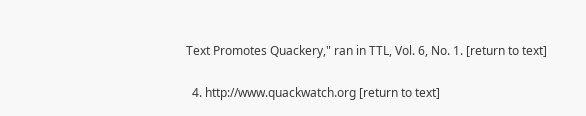Text Promotes Quackery," ran in TTL, Vol. 6, No. 1. [return to text]

  4. http://www.quackwatch.org [return to text]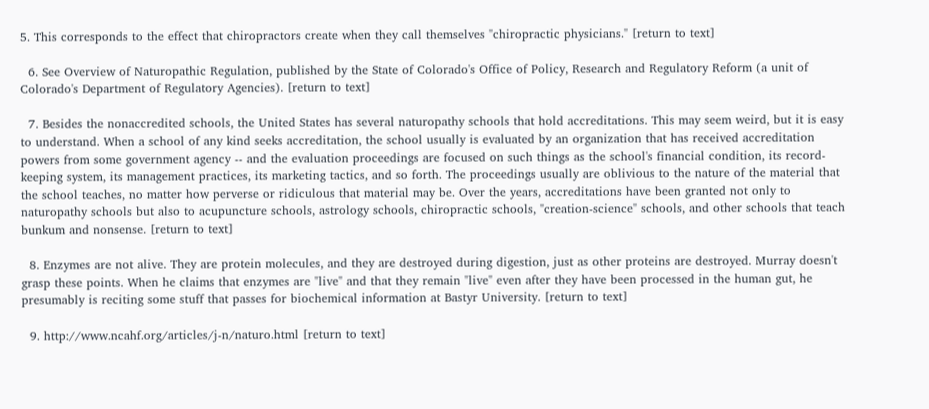5. This corresponds to the effect that chiropractors create when they call themselves "chiropractic physicians." [return to text]

  6. See Overview of Naturopathic Regulation, published by the State of Colorado's Office of Policy, Research and Regulatory Reform (a unit of Colorado's Department of Regulatory Agencies). [return to text]

  7. Besides the nonaccredited schools, the United States has several naturopathy schools that hold accreditations. This may seem weird, but it is easy to understand. When a school of any kind seeks accreditation, the school usually is evaluated by an organization that has received accreditation powers from some government agency -- and the evaluation proceedings are focused on such things as the school's financial condition, its record-keeping system, its management practices, its marketing tactics, and so forth. The proceedings usually are oblivious to the nature of the material that the school teaches, no matter how perverse or ridiculous that material may be. Over the years, accreditations have been granted not only to naturopathy schools but also to acupuncture schools, astrology schools, chiropractic schools, "creation-science" schools, and other schools that teach bunkum and nonsense. [return to text]

  8. Enzymes are not alive. They are protein molecules, and they are destroyed during digestion, just as other proteins are destroyed. Murray doesn't grasp these points. When he claims that enzymes are "live" and that they remain "live" even after they have been processed in the human gut, he presumably is reciting some stuff that passes for biochemical information at Bastyr University. [return to text]

  9. http://www.ncahf.org/articles/j-n/naturo.html [return to text]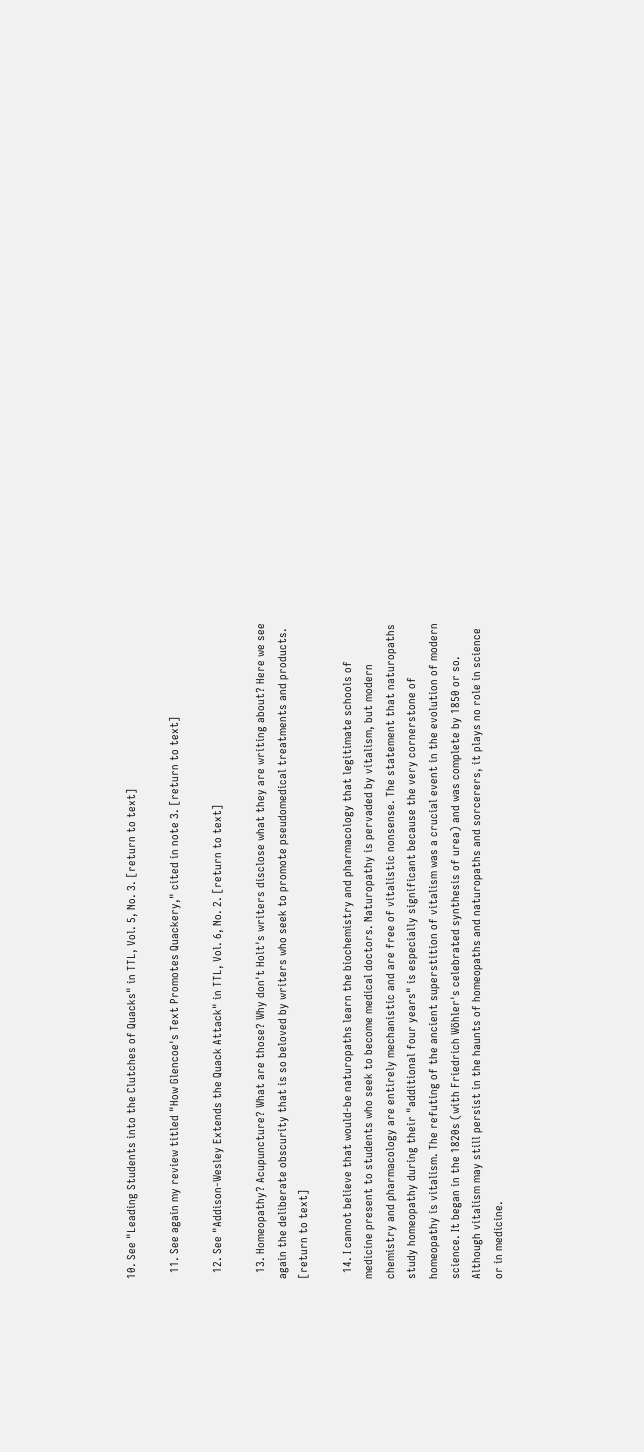10. See "Leading Students into the Clutches of Quacks" in TTL, Vol. 5, No. 3. [return to text]

  11. See again my review titled "How Glencoe's Text Promotes Quackery," cited in note 3. [return to text]

  12. See "Addison-Wesley Extends the Quack Attack" in TTL, Vol. 6, No. 2. [return to text]

  13. Homeopathy? Acupuncture? What are those? Why don't Holt's writers disclose what they are writing about? Here we see again the deliberate obscurity that is so beloved by writers who seek to promote pseudomedical treatments and products. [return to text]

  14. I cannot believe that would-be naturopaths learn the biochemistry and pharmacology that legitimate schools of medicine present to students who seek to become medical doctors. Naturopathy is pervaded by vitalism, but modern chemistry and pharmacology are entirely mechanistic and are free of vitalistic nonsense. The statement that naturopaths study homeopathy during their "additional four years" is especially significant because the very cornerstone of homeopathy is vitalism. The refuting of the ancient superstition of vitalism was a crucial event in the evolution of modern science. It began in the 1820s (with Friedrich Wöhler's celebrated synthesis of urea) and was complete by 1850 or so. Although vitalism may still persist in the haunts of homeopaths and naturopaths and sorcerers, it plays no role in science or in medicine.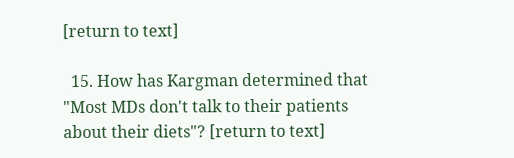[return to text]

  15. How has Kargman determined that "Most MDs don't talk to their patients about their diets"? [return to text]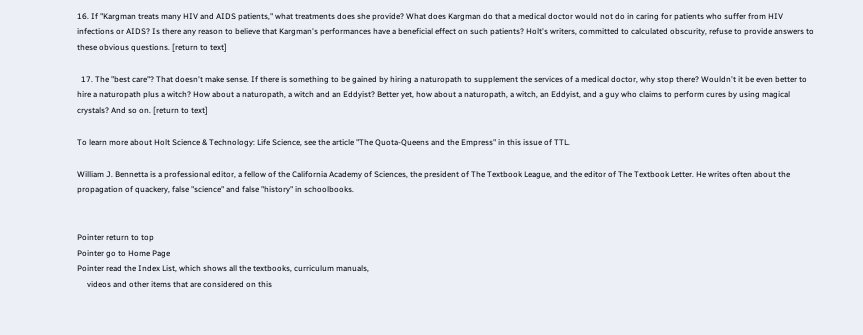16. If "Kargman treats many HIV and AIDS patients," what treatments does she provide? What does Kargman do that a medical doctor would not do in caring for patients who suffer from HIV infections or AIDS? Is there any reason to believe that Kargman's performances have a beneficial effect on such patients? Holt's writers, committed to calculated obscurity, refuse to provide answers to these obvious questions. [return to text]

  17. The "best care"? That doesn't make sense. If there is something to be gained by hiring a naturopath to supplement the services of a medical doctor, why stop there? Wouldn't it be even better to hire a naturopath plus a witch? How about a naturopath, a witch and an Eddyist? Better yet, how about a naturopath, a witch, an Eddyist, and a guy who claims to perform cures by using magical crystals? And so on. [return to text]

To learn more about Holt Science & Technology: Life Science, see the article "The Quota-Queens and the Empress" in this issue of TTL.

William J. Bennetta is a professional editor, a fellow of the California Academy of Sciences, the president of The Textbook League, and the editor of The Textbook Letter. He writes often about the propagation of quackery, false "science" and false "history" in schoolbooks.


Pointer return to top
Pointer go to Home Page
Pointer read the Index List, which shows all the textbooks, curriculum manuals,
     videos and other items that are considered on this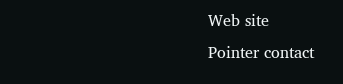Web site
Pointer contact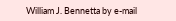William J. Bennetta by e-mail